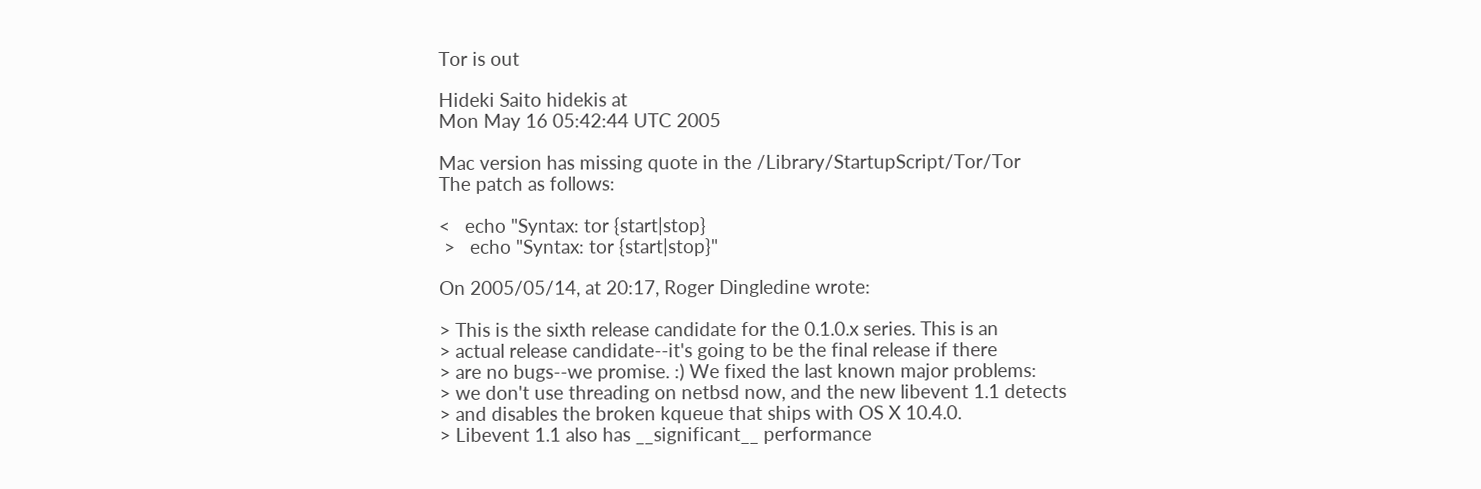Tor is out

Hideki Saito hidekis at
Mon May 16 05:42:44 UTC 2005

Mac version has missing quote in the /Library/StartupScript/Tor/Tor
The patch as follows:

<   echo "Syntax: tor {start|stop}
 >   echo "Syntax: tor {start|stop}"

On 2005/05/14, at 20:17, Roger Dingledine wrote:

> This is the sixth release candidate for the 0.1.0.x series. This is an
> actual release candidate--it's going to be the final release if there
> are no bugs--we promise. :) We fixed the last known major problems:
> we don't use threading on netbsd now, and the new libevent 1.1 detects
> and disables the broken kqueue that ships with OS X 10.4.0.
> Libevent 1.1 also has __significant__ performance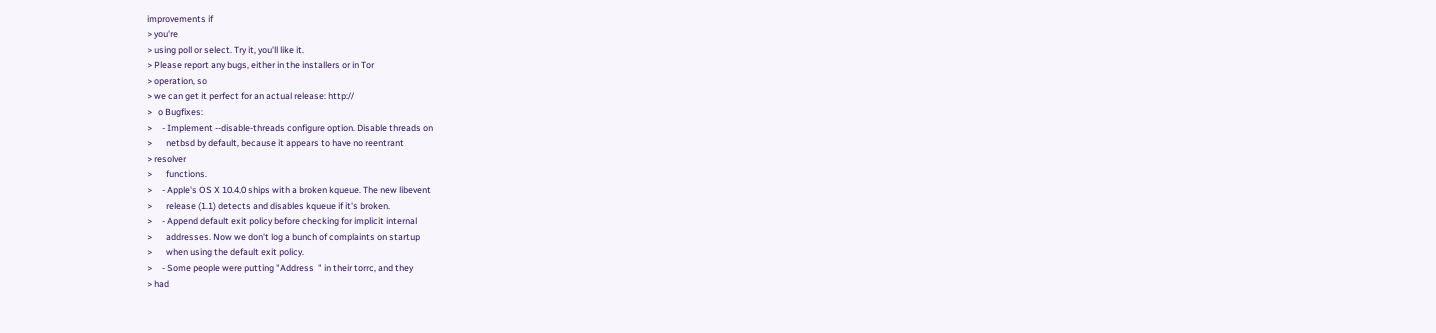improvements if
> you're
> using poll or select. Try it, you'll like it.
> Please report any bugs, either in the installers or in Tor
> operation, so
> we can get it perfect for an actual release: http://
>   o Bugfixes:
>     - Implement --disable-threads configure option. Disable threads on
>       netbsd by default, because it appears to have no reentrant
> resolver
>       functions.
>     - Apple's OS X 10.4.0 ships with a broken kqueue. The new libevent
>       release (1.1) detects and disables kqueue if it's broken.
>     - Append default exit policy before checking for implicit internal
>       addresses. Now we don't log a bunch of complaints on startup
>       when using the default exit policy.
>     - Some people were putting "Address  " in their torrc, and they
> had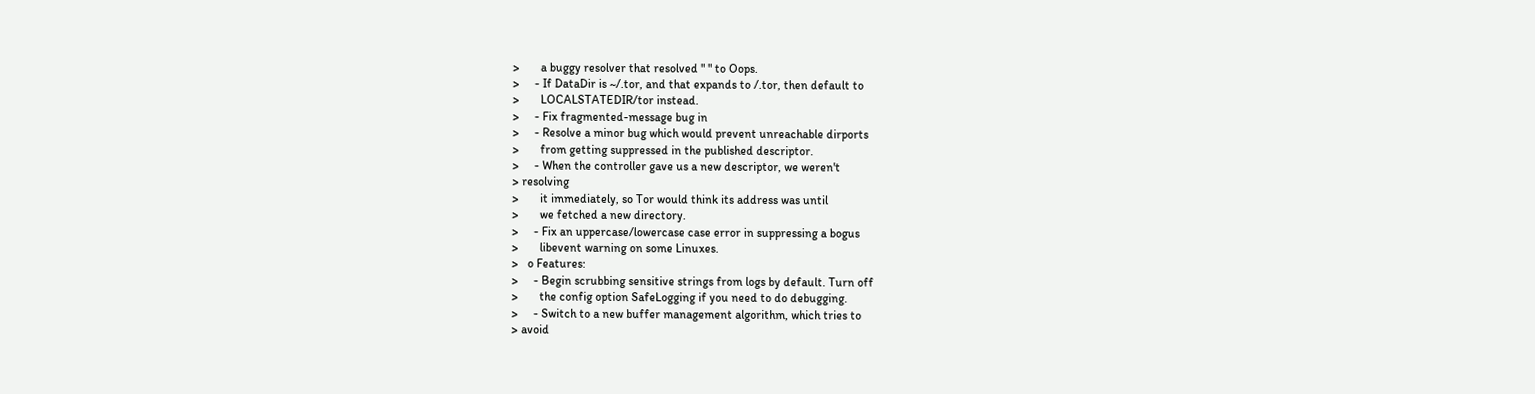>       a buggy resolver that resolved " " to Oops.
>     - If DataDir is ~/.tor, and that expands to /.tor, then default to
>       LOCALSTATEDIR/tor instead.
>     - Fix fragmented-message bug in
>     - Resolve a minor bug which would prevent unreachable dirports
>       from getting suppressed in the published descriptor.
>     - When the controller gave us a new descriptor, we weren't
> resolving
>       it immediately, so Tor would think its address was until
>       we fetched a new directory.
>     - Fix an uppercase/lowercase case error in suppressing a bogus
>       libevent warning on some Linuxes.
>   o Features:
>     - Begin scrubbing sensitive strings from logs by default. Turn off
>       the config option SafeLogging if you need to do debugging.
>     - Switch to a new buffer management algorithm, which tries to
> avoid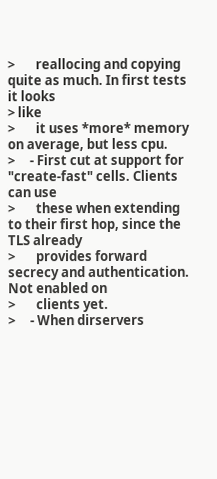>       reallocing and copying quite as much. In first tests it looks
> like
>       it uses *more* memory on average, but less cpu.
>     - First cut at support for "create-fast" cells. Clients can use
>       these when extending to their first hop, since the TLS already
>       provides forward secrecy and authentication. Not enabled on
>       clients yet.
>     - When dirservers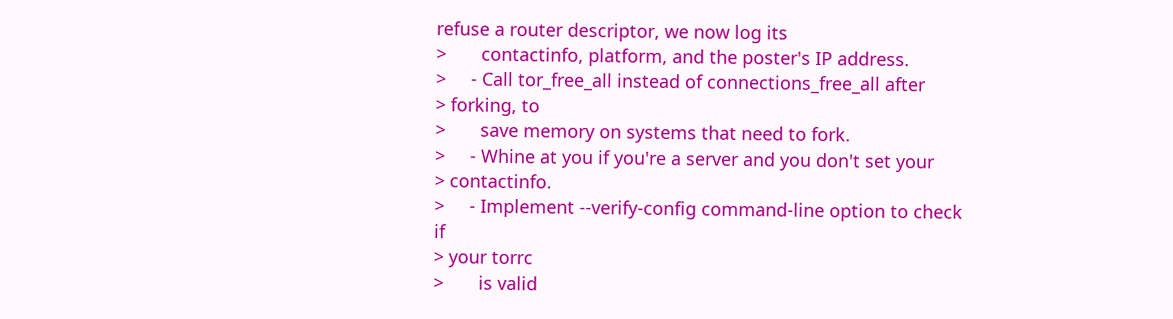refuse a router descriptor, we now log its
>       contactinfo, platform, and the poster's IP address.
>     - Call tor_free_all instead of connections_free_all after
> forking, to
>       save memory on systems that need to fork.
>     - Whine at you if you're a server and you don't set your
> contactinfo.
>     - Implement --verify-config command-line option to check if
> your torrc
>       is valid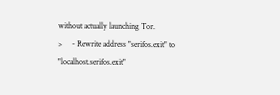without actually launching Tor.
>     - Rewrite address "serifos.exit" to "localhost.serifos.exit"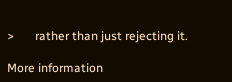>       rather than just rejecting it.

More information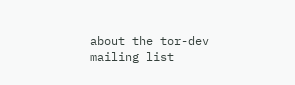about the tor-dev mailing list